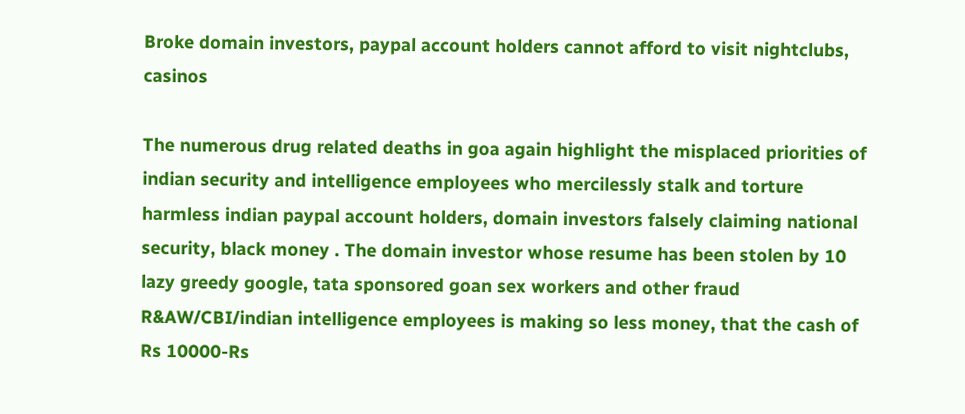Broke domain investors, paypal account holders cannot afford to visit nightclubs, casinos

The numerous drug related deaths in goa again highlight the misplaced priorities of indian security and intelligence employees who mercilessly stalk and torture harmless indian paypal account holders, domain investors falsely claiming national security, black money . The domain investor whose resume has been stolen by 10 lazy greedy google, tata sponsored goan sex workers and other fraud R&AW/CBI/indian intelligence employees is making so less money, that the cash of Rs 10000-Rs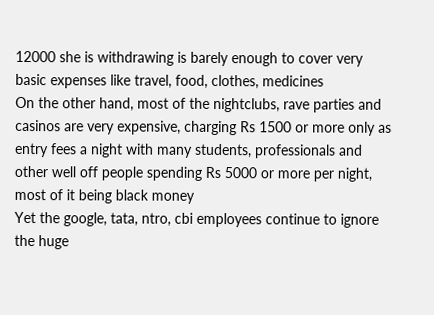12000 she is withdrawing is barely enough to cover very basic expenses like travel, food, clothes, medicines
On the other hand, most of the nightclubs, rave parties and casinos are very expensive, charging Rs 1500 or more only as entry fees a night with many students, professionals and other well off people spending Rs 5000 or more per night, most of it being black money
Yet the google, tata, ntro, cbi employees continue to ignore the huge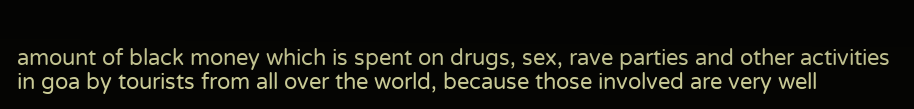amount of black money which is spent on drugs, sex, rave parties and other activities in goa by tourists from all over the world, because those involved are very well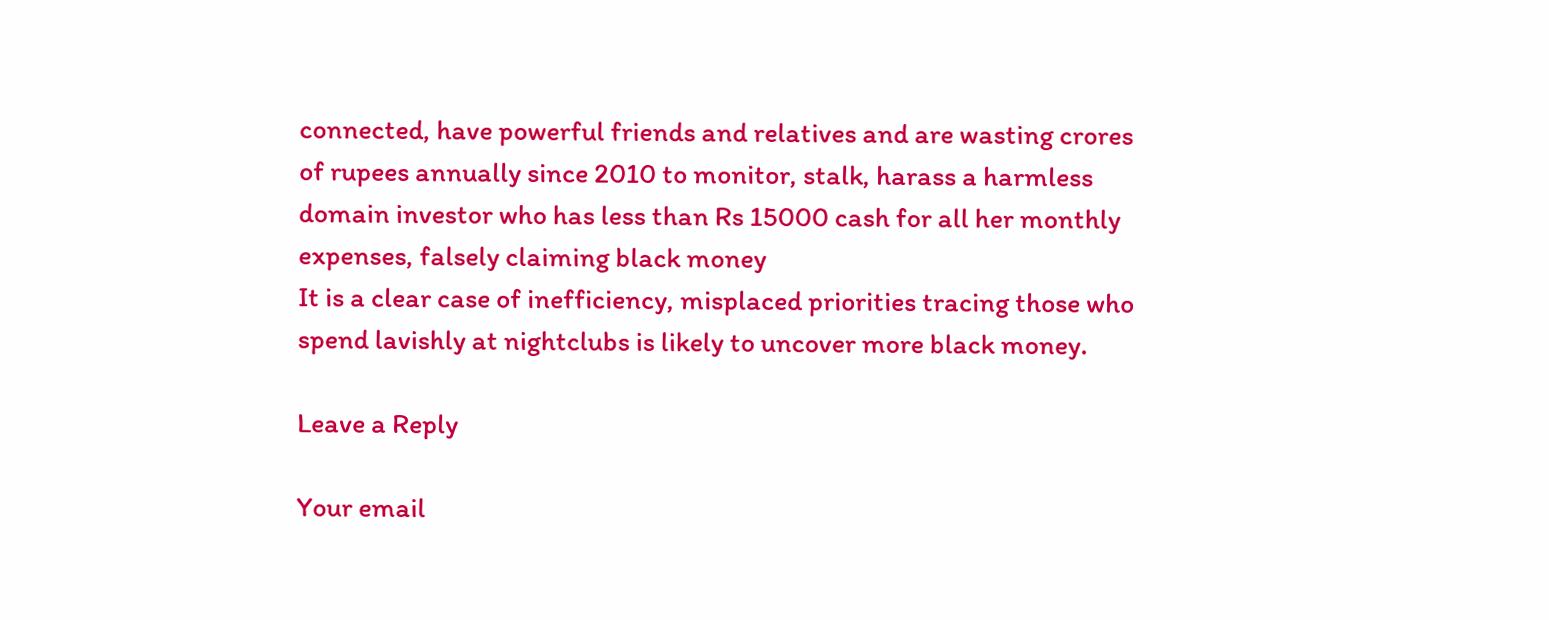connected, have powerful friends and relatives and are wasting crores of rupees annually since 2010 to monitor, stalk, harass a harmless domain investor who has less than Rs 15000 cash for all her monthly expenses, falsely claiming black money
It is a clear case of inefficiency, misplaced priorities tracing those who spend lavishly at nightclubs is likely to uncover more black money.

Leave a Reply

Your email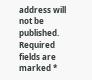address will not be published. Required fields are marked *